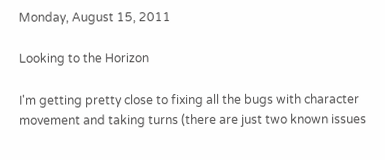Monday, August 15, 2011

Looking to the Horizon

I'm getting pretty close to fixing all the bugs with character movement and taking turns (there are just two known issues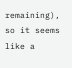remaining), so it seems like a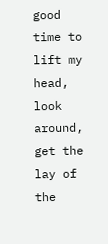good time to lift my head, look around, get the lay of the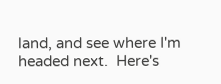land, and see where I'm headed next.  Here's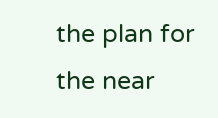the plan for the near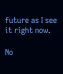future as I see it right now.

No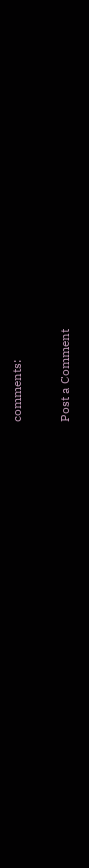comments:

Post a Comment